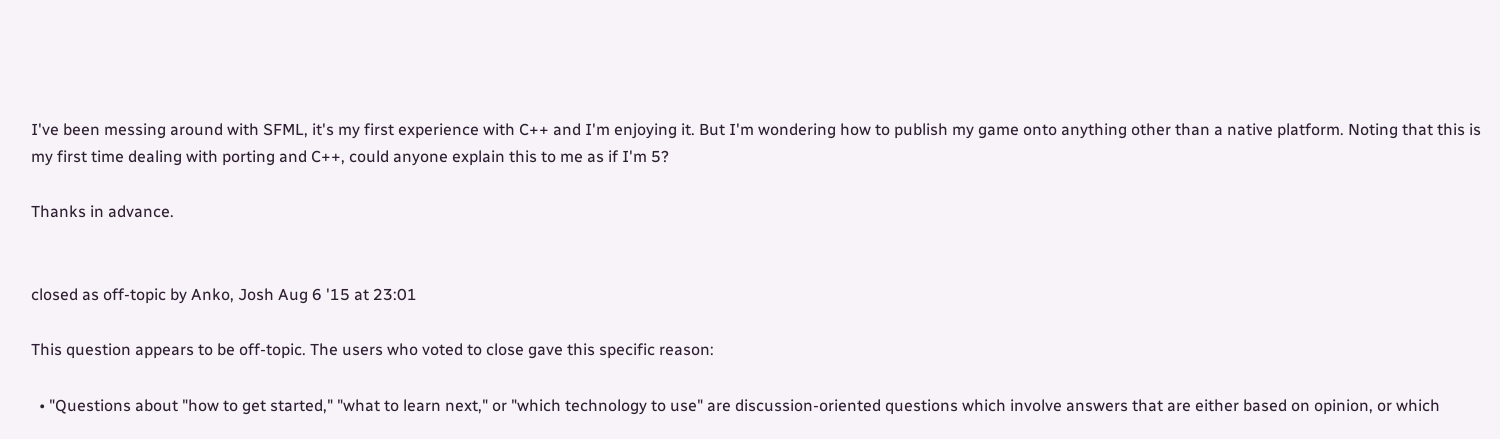I've been messing around with SFML, it's my first experience with C++ and I'm enjoying it. But I'm wondering how to publish my game onto anything other than a native platform. Noting that this is my first time dealing with porting and C++, could anyone explain this to me as if I'm 5?

Thanks in advance.


closed as off-topic by Anko, Josh Aug 6 '15 at 23:01

This question appears to be off-topic. The users who voted to close gave this specific reason:

  • "Questions about "how to get started," "what to learn next," or "which technology to use" are discussion-oriented questions which involve answers that are either based on opinion, or which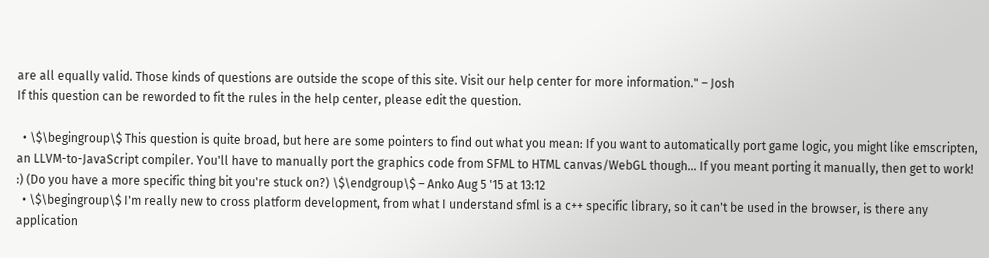are all equally valid. Those kinds of questions are outside the scope of this site. Visit our help center for more information." – Josh
If this question can be reworded to fit the rules in the help center, please edit the question.

  • \$\begingroup\$ This question is quite broad, but here are some pointers to find out what you mean: If you want to automatically port game logic, you might like emscripten, an LLVM-to-JavaScript compiler. You'll have to manually port the graphics code from SFML to HTML canvas/WebGL though… If you meant porting it manually, then get to work! :) (Do you have a more specific thing bit you're stuck on?) \$\endgroup\$ – Anko Aug 5 '15 at 13:12
  • \$\begingroup\$ I'm really new to cross platform development, from what I understand sfml is a c++ specific library, so it can't be used in the browser, is there any application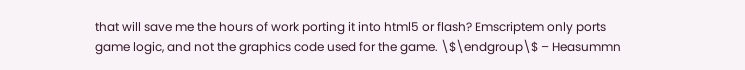that will save me the hours of work porting it into html5 or flash? Emscriptem only ports game logic, and not the graphics code used for the game. \$\endgroup\$ – Heasummn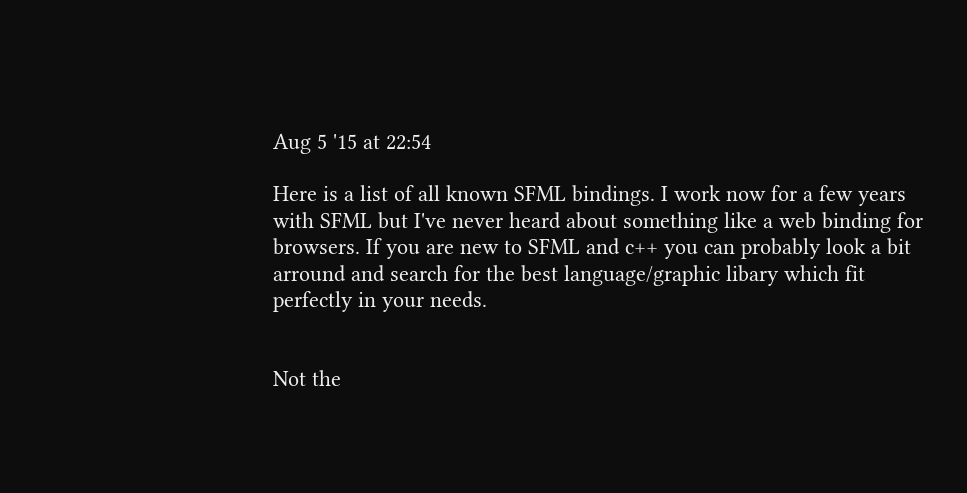Aug 5 '15 at 22:54

Here is a list of all known SFML bindings. I work now for a few years with SFML but I've never heard about something like a web binding for browsers. If you are new to SFML and c++ you can probably look a bit arround and search for the best language/graphic libary which fit perfectly in your needs.


Not the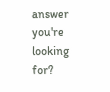answer you're looking for?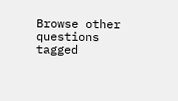Browse other questions tagged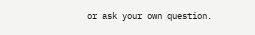or ask your own question.